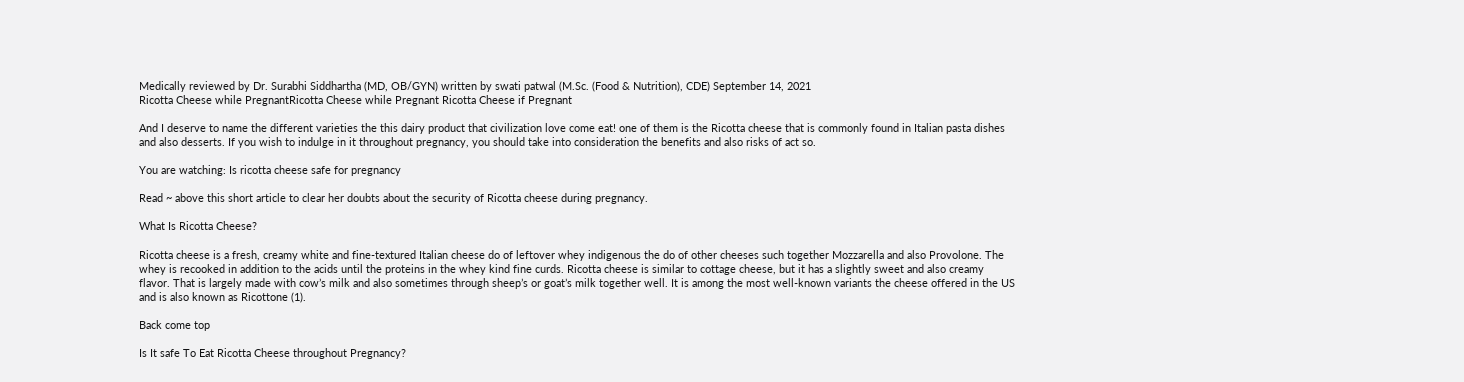Medically reviewed by Dr. Surabhi Siddhartha (MD, OB/GYN) written by swati patwal (M.Sc. (Food & Nutrition), CDE) September 14, 2021
Ricotta Cheese while PregnantRicotta Cheese while Pregnant Ricotta Cheese if Pregnant

And I deserve to name the different varieties the this dairy product that civilization love come eat! one of them is the Ricotta cheese that is commonly found in Italian pasta dishes and also desserts. If you wish to indulge in it throughout pregnancy, you should take into consideration the benefits and also risks of act so.

You are watching: Is ricotta cheese safe for pregnancy

Read ~ above this short article to clear her doubts about the security of Ricotta cheese during pregnancy.

What Is Ricotta Cheese?

Ricotta cheese is a fresh, creamy white and fine-textured Italian cheese do of leftover whey indigenous the do of other cheeses such together Mozzarella and also Provolone. The whey is recooked in addition to the acids until the proteins in the whey kind fine curds. Ricotta cheese is similar to cottage cheese, but it has a slightly sweet and also creamy flavor. That is largely made with cow’s milk and also sometimes through sheep’s or goat’s milk together well. It is among the most well-known variants the cheese offered in the US and is also known as Ricottone (1).

Back come top

Is It safe To Eat Ricotta Cheese throughout Pregnancy?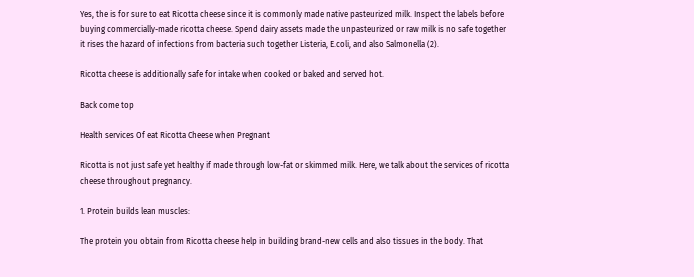Yes, the is for sure to eat Ricotta cheese since it is commonly made native pasteurized milk. Inspect the labels before buying commercially-made ricotta cheese. Spend dairy assets made the unpasteurized or raw milk is no safe together it rises the hazard of infections from bacteria such together Listeria, E.coli, and also Salmonella (2).

Ricotta cheese is additionally safe for intake when cooked or baked and served hot.

Back come top

Health services Of eat Ricotta Cheese when Pregnant

Ricotta is not just safe yet healthy if made through low-fat or skimmed milk. Here, we talk about the services of ricotta cheese throughout pregnancy.

1. Protein builds lean muscles:

The protein you obtain from Ricotta cheese help in building brand-new cells and also tissues in the body. That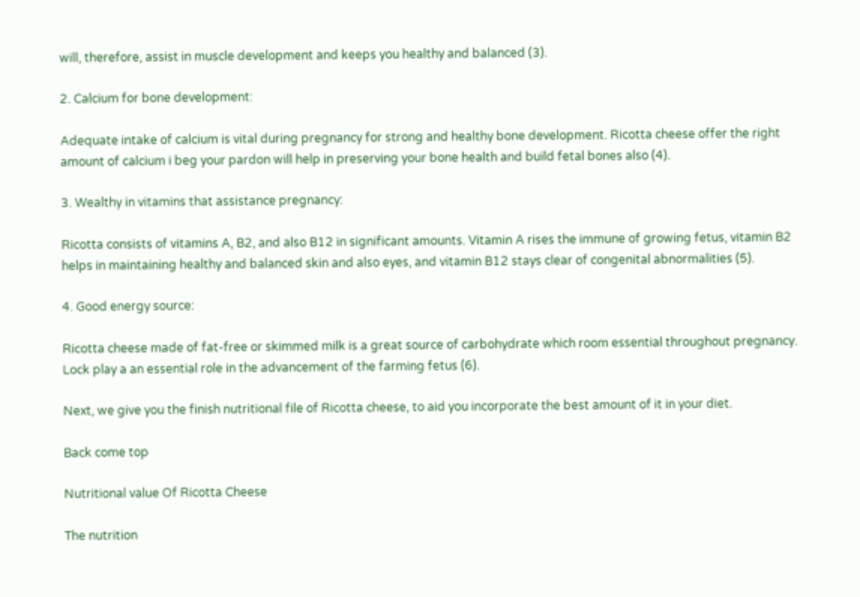will, therefore, assist in muscle development and keeps you healthy and balanced (3).

2. Calcium for bone development:

Adequate intake of calcium is vital during pregnancy for strong and healthy bone development. Ricotta cheese offer the right amount of calcium i beg your pardon will help in preserving your bone health and build fetal bones also (4).

3. Wealthy in vitamins that assistance pregnancy:

Ricotta consists of vitamins A, B2, and also B12 in significant amounts. Vitamin A rises the immune of growing fetus, vitamin B2 helps in maintaining healthy and balanced skin and also eyes, and vitamin B12 stays clear of congenital abnormalities (5).

4. Good energy source:

Ricotta cheese made of fat-free or skimmed milk is a great source of carbohydrate which room essential throughout pregnancy. Lock play a an essential role in the advancement of the farming fetus (6).

Next, we give you the finish nutritional file of Ricotta cheese, to aid you incorporate the best amount of it in your diet.

Back come top

Nutritional value Of Ricotta Cheese

The nutrition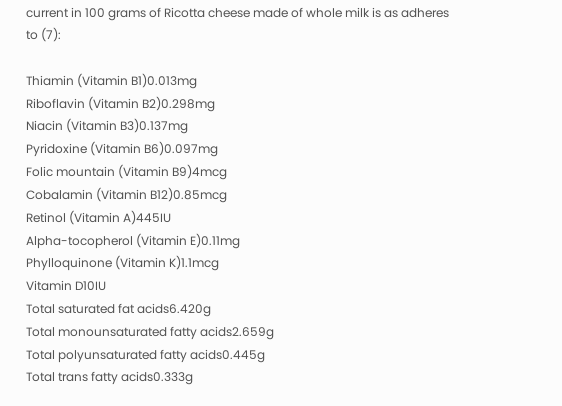current in 100 grams of Ricotta cheese made of whole milk is as adheres to (7):

Thiamin (Vitamin B1)0.013mg
Riboflavin (Vitamin B2)0.298mg
Niacin (Vitamin B3)0.137mg
Pyridoxine (Vitamin B6)0.097mg
Folic mountain (Vitamin B9)4mcg
Cobalamin (Vitamin B12)0.85mcg
Retinol (Vitamin A)445IU
Alpha-tocopherol (Vitamin E)0.11mg
Phylloquinone (Vitamin K)1.1mcg
Vitamin D10IU
Total saturated fat acids6.420g
Total monounsaturated fatty acids2.659g
Total polyunsaturated fatty acids0.445g
Total trans fatty acids0.333g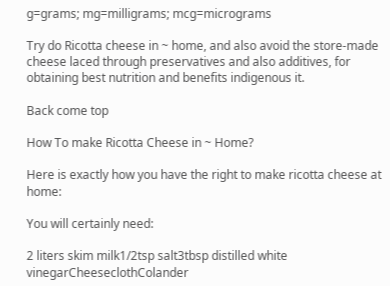g=grams; mg=milligrams; mcg=micrograms

Try do Ricotta cheese in ~ home, and also avoid the store-made cheese laced through preservatives and also additives, for obtaining best nutrition and benefits indigenous it.

Back come top

How To make Ricotta Cheese in ~ Home?

Here is exactly how you have the right to make ricotta cheese at home:

You will certainly need:

2 liters skim milk1/2tsp salt3tbsp distilled white vinegarCheeseclothColander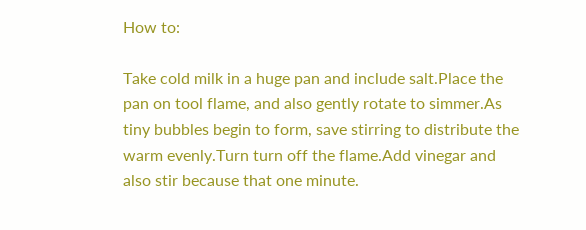How to:

Take cold milk in a huge pan and include salt.Place the pan on tool flame, and also gently rotate to simmer.As tiny bubbles begin to form, save stirring to distribute the warm evenly.Turn turn off the flame.Add vinegar and also stir because that one minute.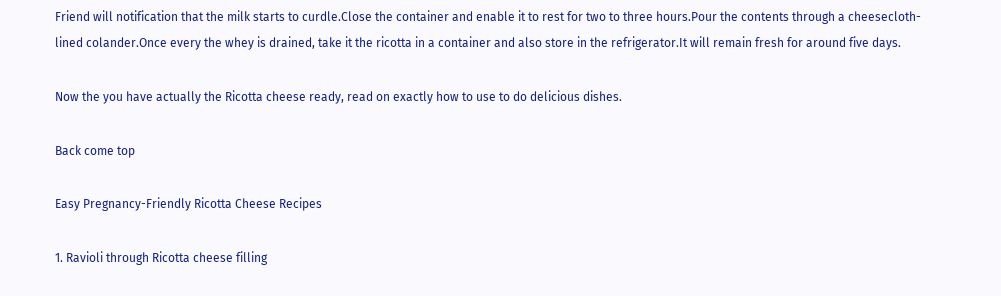Friend will notification that the milk starts to curdle.Close the container and enable it to rest for two to three hours.Pour the contents through a cheesecloth-lined colander.Once every the whey is drained, take it the ricotta in a container and also store in the refrigerator.It will remain fresh for around five days.

Now the you have actually the Ricotta cheese ready, read on exactly how to use to do delicious dishes.

Back come top

Easy Pregnancy-Friendly Ricotta Cheese Recipes

1. Ravioli through Ricotta cheese filling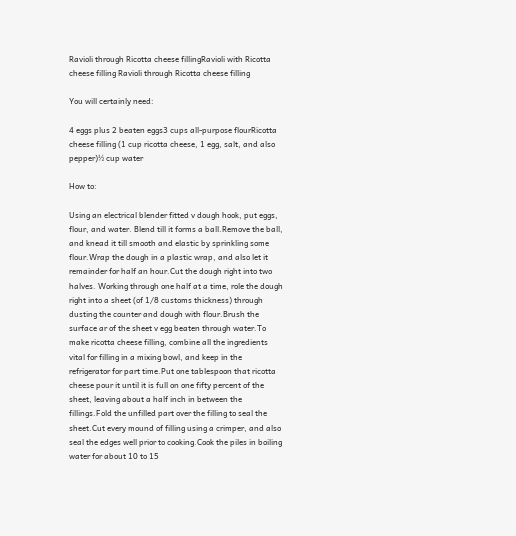Ravioli through Ricotta cheese fillingRavioli with Ricotta cheese filling Ravioli through Ricotta cheese filling

You will certainly need:

4 eggs plus 2 beaten eggs3 cups all-purpose flourRicotta cheese filling (1 cup ricotta cheese, 1 egg, salt, and also pepper)½ cup water

How to:

Using an electrical blender fitted v dough hook, put eggs, flour, and water. Blend till it forms a ball.Remove the ball, and knead it till smooth and elastic by sprinkling some flour.Wrap the dough in a plastic wrap, and also let it remainder for half an hour.Cut the dough right into two halves. Working through one half at a time, role the dough right into a sheet (of 1/8 customs thickness) through dusting the counter and dough with flour.Brush the surface ar of the sheet v egg beaten through water.To make ricotta cheese filling, combine all the ingredients vital for filling in a mixing bowl, and keep in the refrigerator for part time.Put one tablespoon that ricotta cheese pour it until it is full on one fifty percent of the sheet, leaving about a half inch in between the fillings.Fold the unfilled part over the filling to seal the sheet.Cut every mound of filling using a crimper, and also seal the edges well prior to cooking.Cook the piles in boiling water for about 10 to 15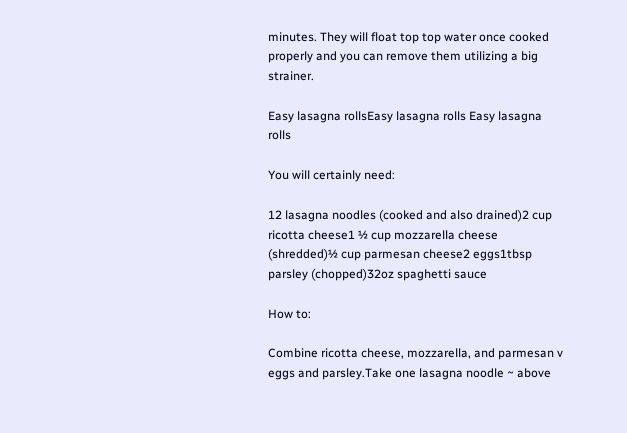minutes. They will float top top water once cooked properly and you can remove them utilizing a big strainer.

Easy lasagna rollsEasy lasagna rolls Easy lasagna rolls

You will certainly need:

12 lasagna noodles (cooked and also drained)2 cup ricotta cheese1 ½ cup mozzarella cheese (shredded)½ cup parmesan cheese2 eggs1tbsp parsley (chopped)32oz spaghetti sauce

How to:

Combine ricotta cheese, mozzarella, and parmesan v eggs and parsley.Take one lasagna noodle ~ above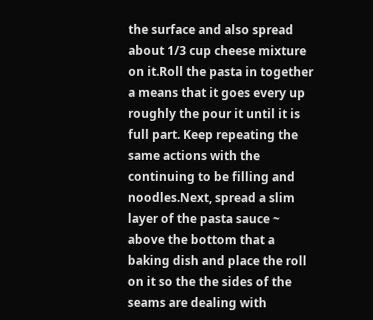the surface and also spread about 1/3 cup cheese mixture on it.Roll the pasta in together a means that it goes every up roughly the pour it until it is full part. Keep repeating the same actions with the continuing to be filling and noodles.Next, spread a slim layer of the pasta sauce ~ above the bottom that a baking dish and place the roll on it so the the sides of the seams are dealing with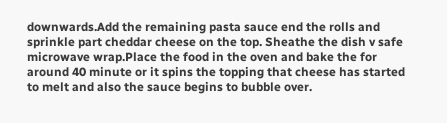downwards.Add the remaining pasta sauce end the rolls and sprinkle part cheddar cheese on the top. Sheathe the dish v safe microwave wrap.Place the food in the oven and bake the for around 40 minute or it spins the topping that cheese has started to melt and also the sauce begins to bubble over.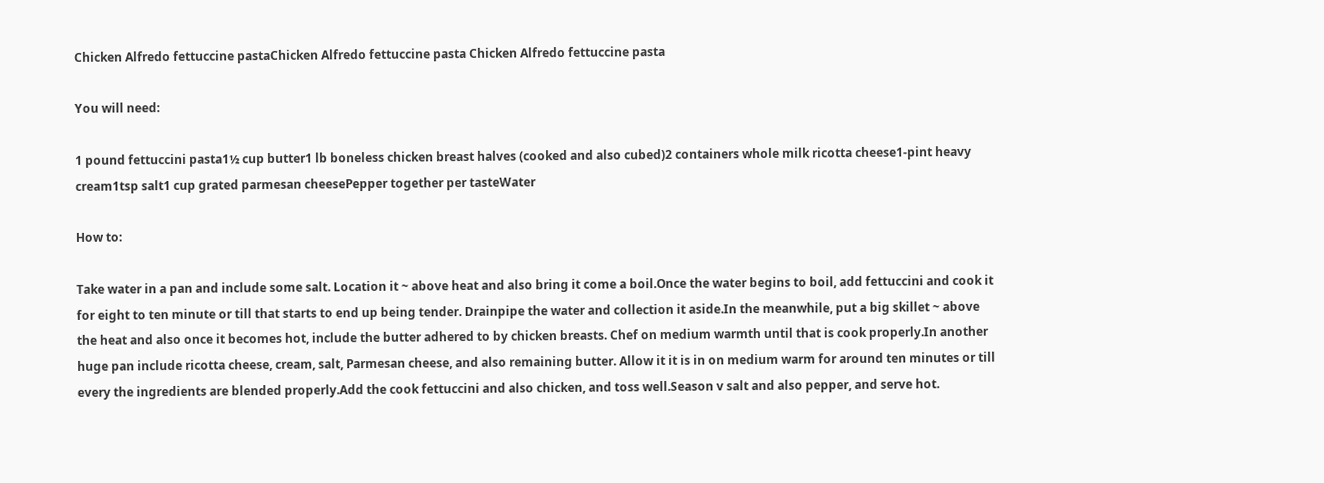Chicken Alfredo fettuccine pastaChicken Alfredo fettuccine pasta Chicken Alfredo fettuccine pasta

You will need:

1 pound fettuccini pasta1½ cup butter1 lb boneless chicken breast halves (cooked and also cubed)2 containers whole milk ricotta cheese1-pint heavy cream1tsp salt1 cup grated parmesan cheesePepper together per tasteWater

How to:

Take water in a pan and include some salt. Location it ~ above heat and also bring it come a boil.Once the water begins to boil, add fettuccini and cook it for eight to ten minute or till that starts to end up being tender. Drainpipe the water and collection it aside.In the meanwhile, put a big skillet ~ above the heat and also once it becomes hot, include the butter adhered to by chicken breasts. Chef on medium warmth until that is cook properly.In another huge pan include ricotta cheese, cream, salt, Parmesan cheese, and also remaining butter. Allow it it is in on medium warm for around ten minutes or till every the ingredients are blended properly.Add the cook fettuccini and also chicken, and toss well.Season v salt and also pepper, and serve hot.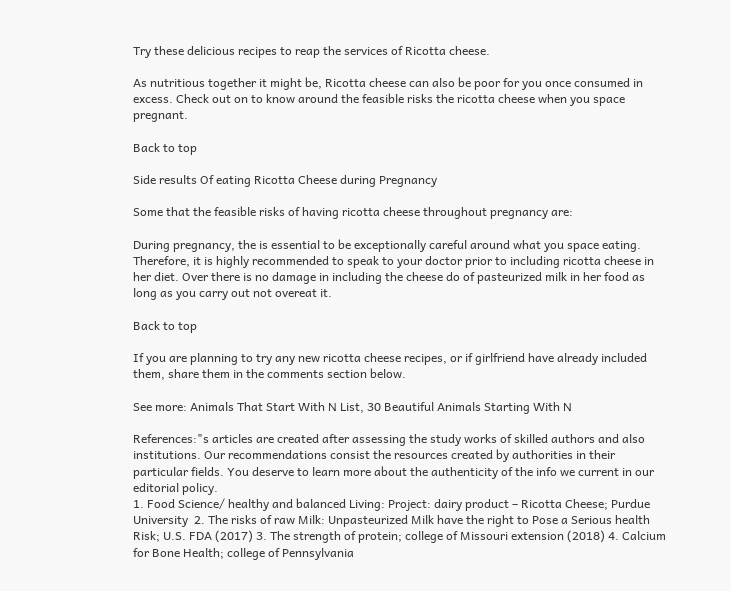Try these delicious recipes to reap the services of Ricotta cheese.

As nutritious together it might be, Ricotta cheese can also be poor for you once consumed in excess. Check out on to know around the feasible risks the ricotta cheese when you space pregnant.

Back to top

Side results Of eating Ricotta Cheese during Pregnancy

Some that the feasible risks of having ricotta cheese throughout pregnancy are:

During pregnancy, the is essential to be exceptionally careful around what you space eating. Therefore, it is highly recommended to speak to your doctor prior to including ricotta cheese in her diet. Over there is no damage in including the cheese do of pasteurized milk in her food as long as you carry out not overeat it.

Back to top

If you are planning to try any new ricotta cheese recipes, or if girlfriend have already included them, share them in the comments section below.

See more: Animals That Start With N List, 30 Beautiful Animals Starting With N

References:"s articles are created after assessing the study works of skilled authors and also institutions. Our recommendations consist the resources created by authorities in their particular fields. You deserve to learn more about the authenticity of the info we current in our editorial policy.
1. Food Science/ healthy and balanced Living: Project: dairy product – Ricotta Cheese; Purdue University  2. The risks of raw Milk: Unpasteurized Milk have the right to Pose a Serious health Risk; U.S. FDA (2017) 3. The strength of protein; college of Missouri extension (2018) 4. Calcium for Bone Health; college of Pennsylvania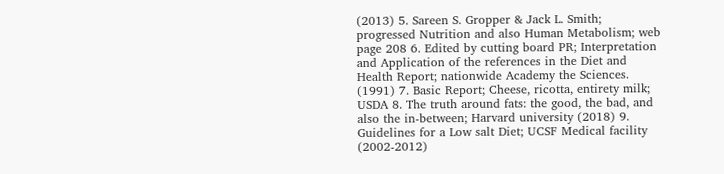(2013) 5. Sareen S. Gropper & Jack L. Smith; progressed Nutrition and also Human Metabolism; web page 208 6. Edited by cutting board PR; Interpretation and Application of the references in the Diet and Health Report; nationwide Academy the Sciences. (1991) 7. Basic Report; Cheese, ricotta, entirety milk; USDA 8. The truth around fats: the good, the bad, and also the in-between; Harvard university (2018) 9. Guidelines for a Low salt Diet; UCSF Medical facility (2002-2012)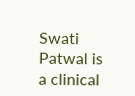Swati Patwal is a clinical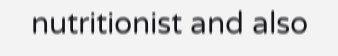nutritionist and also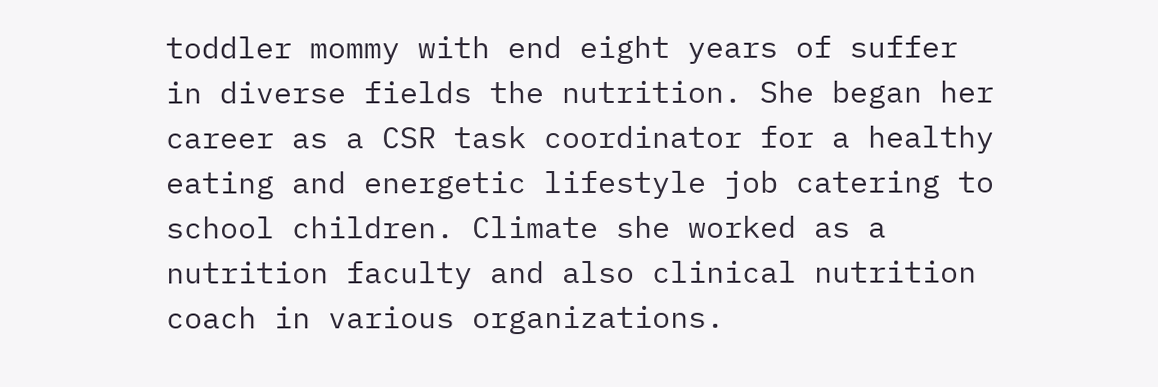toddler mommy with end eight years of suffer in diverse fields the nutrition. She began her career as a CSR task coordinator for a healthy eating and energetic lifestyle job catering to school children. Climate she worked as a nutrition faculty and also clinical nutrition coach in various organizations.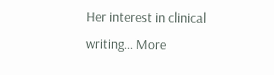Her interest in clinical writing... More